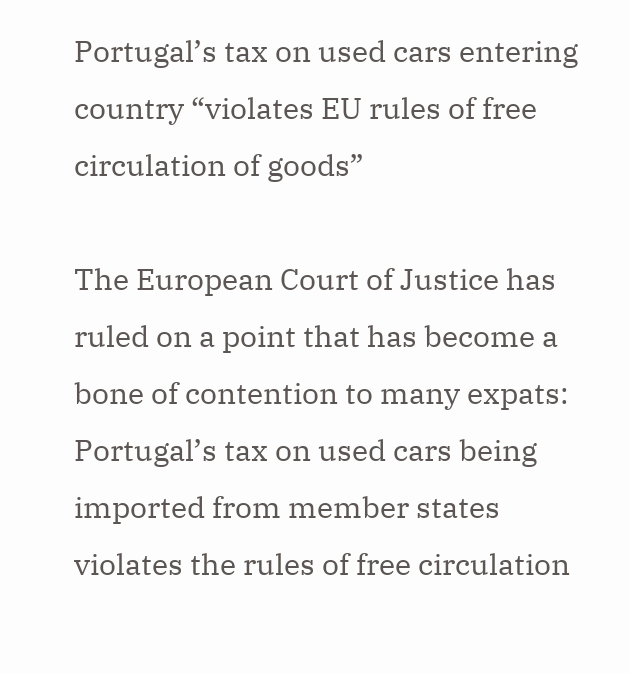Portugal’s tax on used cars entering country “violates EU rules of free circulation of goods”

The European Court of Justice has ruled on a point that has become a bone of contention to many expats: Portugal’s tax on used cars being imported from member states violates the rules of free circulation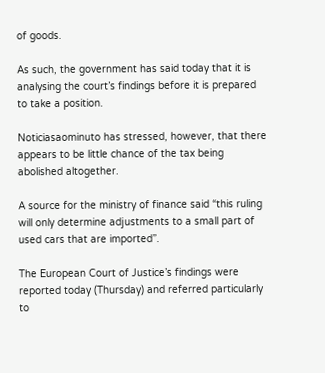of goods.

As such, the government has said today that it is analysing the court’s findings before it is prepared to take a position.

Noticiasaominuto has stressed, however, that there appears to be little chance of the tax being abolished altogether.

A source for the ministry of finance said “this ruling will only determine adjustments to a small part of used cars that are imported”.

The European Court of Justice’s findings were reported today (Thursday) and referred particularly to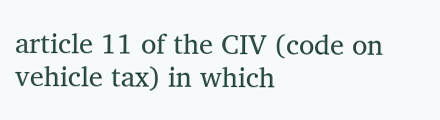article 11 of the CIV (code on vehicle tax) in which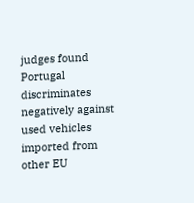judges found Portugal discriminates negatively against used vehicles imported from other EU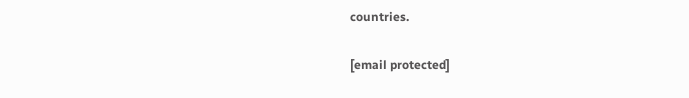countries.

[email protected]